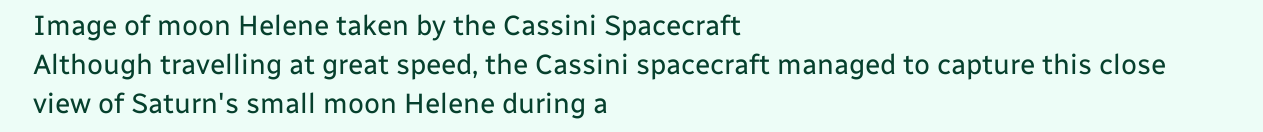Image of moon Helene taken by the Cassini Spacecraft
Although travelling at great speed, the Cassini spacecraft managed to capture this close view of Saturn's small moon Helene during a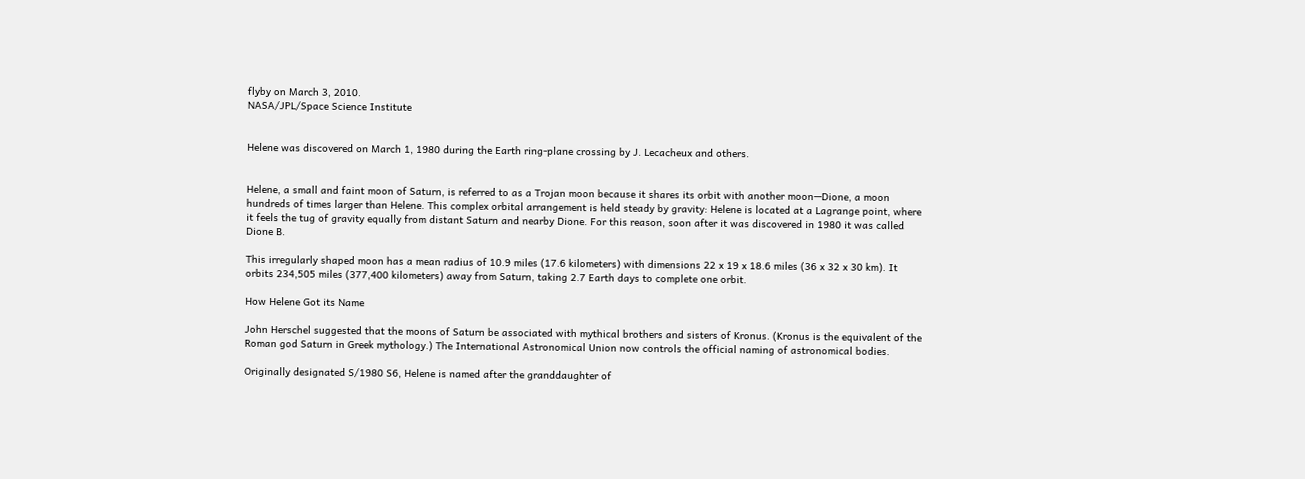flyby on March 3, 2010.
NASA/JPL/Space Science Institute


Helene was discovered on March 1, 1980 during the Earth ring-plane crossing by J. Lecacheux and others.


Helene, a small and faint moon of Saturn, is referred to as a Trojan moon because it shares its orbit with another moon—Dione, a moon hundreds of times larger than Helene. This complex orbital arrangement is held steady by gravity: Helene is located at a Lagrange point, where it feels the tug of gravity equally from distant Saturn and nearby Dione. For this reason, soon after it was discovered in 1980 it was called Dione B.

This irregularly shaped moon has a mean radius of 10.9 miles (17.6 kilometers) with dimensions 22 x 19 x 18.6 miles (36 x 32 x 30 km). It orbits 234,505 miles (377,400 kilometers) away from Saturn, taking 2.7 Earth days to complete one orbit.

How Helene Got its Name

John Herschel suggested that the moons of Saturn be associated with mythical brothers and sisters of Kronus. (Kronus is the equivalent of the Roman god Saturn in Greek mythology.) The International Astronomical Union now controls the official naming of astronomical bodies.

Originally designated S/1980 S6, Helene is named after the granddaughter of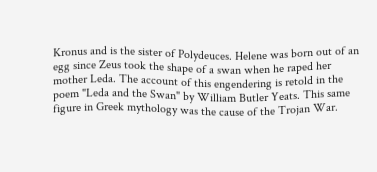Kronus and is the sister of Polydeuces. Helene was born out of an egg since Zeus took the shape of a swan when he raped her mother Leda. The account of this engendering is retold in the poem "Leda and the Swan" by William Butler Yeats. This same figure in Greek mythology was the cause of the Trojan War.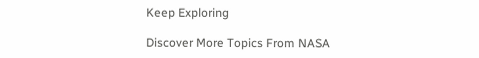Keep Exploring

Discover More Topics From NASA